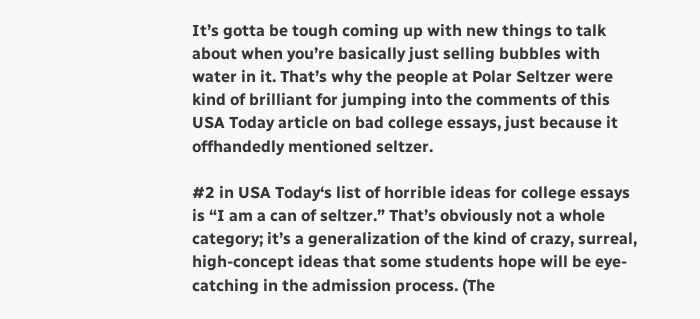It’s gotta be tough coming up with new things to talk about when you’re basically just selling bubbles with water in it. That’s why the people at Polar Seltzer were kind of brilliant for jumping into the comments of this USA Today article on bad college essays, just because it offhandedly mentioned seltzer.

#2 in USA Today‘s list of horrible ideas for college essays is “I am a can of seltzer.” That’s obviously not a whole category; it’s a generalization of the kind of crazy, surreal, high-concept ideas that some students hope will be eye-catching in the admission process. (The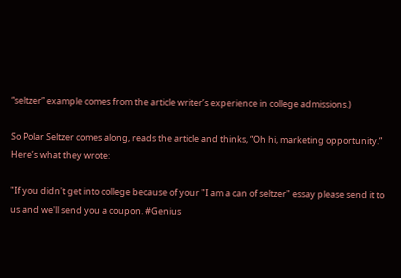“seltzer” example comes from the article writer’s experience in college admissions.)

So Polar Seltzer comes along, reads the article and thinks, “Oh hi, marketing opportunity.” Here’s what they wrote:

"If you didn't get into college because of your "I am a can of seltzer" essay please send it to us and we'll send you a coupon. #Genius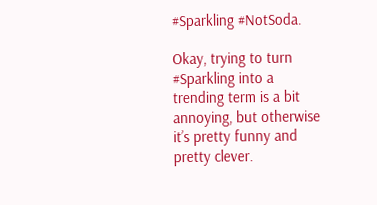#Sparkling #NotSoda.

Okay, trying to turn #Sparkling into a trending term is a bit annoying, but otherwise it’s pretty funny and pretty clever.